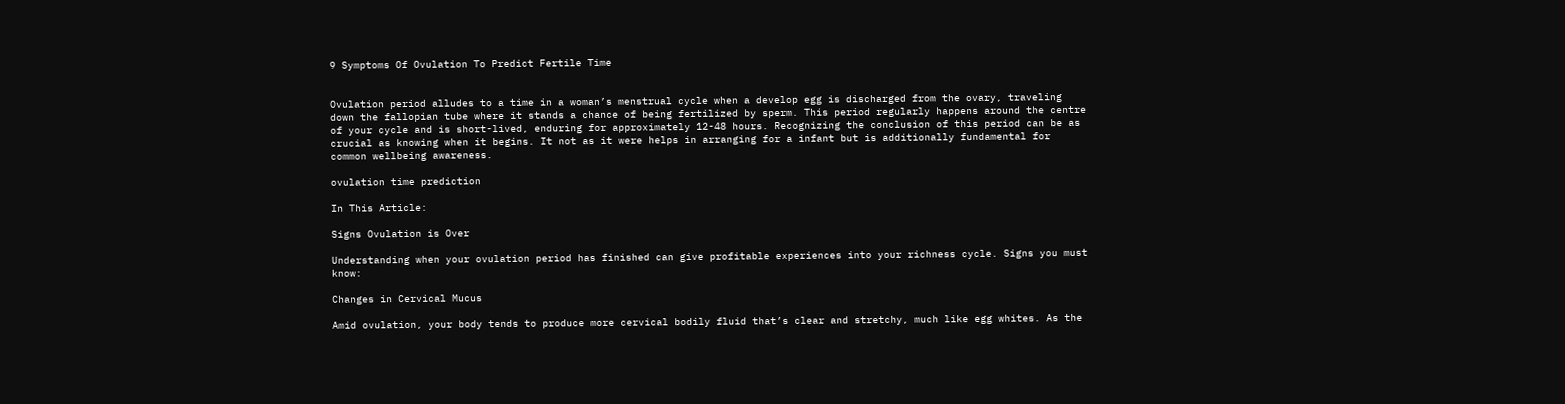9 Symptoms Of Ovulation To Predict Fertile Time


Ovulation period alludes to a time in a woman’s menstrual cycle when a develop egg is discharged from the ovary, traveling down the fallopian tube where it stands a chance of being fertilized by sperm. This period regularly happens around the centre of your cycle and is short-lived, enduring for approximately 12-48 hours. Recognizing the conclusion of this period can be as crucial as knowing when it begins. It not as it were helps in arranging for a infant but is additionally fundamental for common wellbeing awareness.

ovulation time prediction

In This Article:

Signs Ovulation is Over

Understanding when your ovulation period has finished can give profitable experiences into your richness cycle. Signs you must know:

Changes in Cervical Mucus

Amid ovulation, your body tends to produce more cervical bodily fluid that’s clear and stretchy, much like egg whites. As the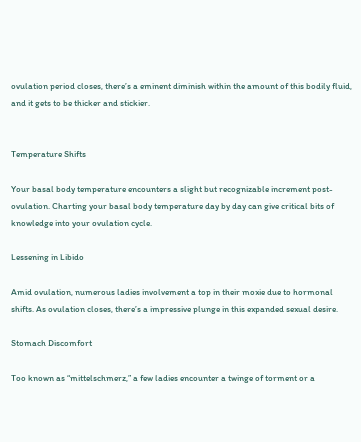ovulation period closes, there’s a eminent diminish within the amount of this bodily fluid, and it gets to be thicker and stickier.


Temperature Shifts

Your basal body temperature encounters a slight but recognizable increment post-ovulation. Charting your basal body temperature day by day can give critical bits of knowledge into your ovulation cycle.

Lessening in Libido

Amid ovulation, numerous ladies involvement a top in their moxie due to hormonal shifts. As ovulation closes, there’s a impressive plunge in this expanded sexual desire.

Stomach Discomfort

Too known as “mittelschmerz,” a few ladies encounter a twinge of torment or a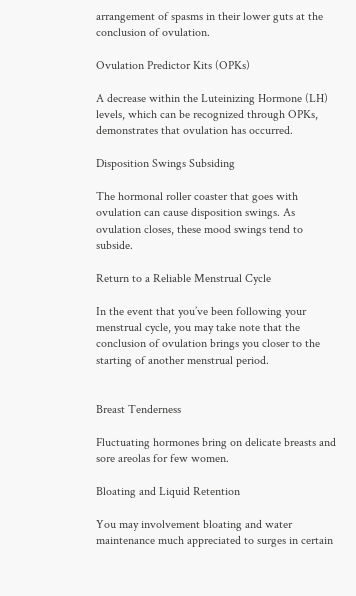arrangement of spasms in their lower guts at the conclusion of ovulation.

Ovulation Predictor Kits (OPKs)

A decrease within the Luteinizing Hormone (LH) levels, which can be recognized through OPKs, demonstrates that ovulation has occurred.

Disposition Swings Subsiding

The hormonal roller coaster that goes with ovulation can cause disposition swings. As ovulation closes, these mood swings tend to subside.

Return to a Reliable Menstrual Cycle

In the event that you’ve been following your menstrual cycle, you may take note that the conclusion of ovulation brings you closer to the starting of another menstrual period.


Breast Tenderness

Fluctuating hormones bring on delicate breasts and sore areolas for few women.

Bloating and Liquid Retention

You may involvement bloating and water maintenance much appreciated to surges in certain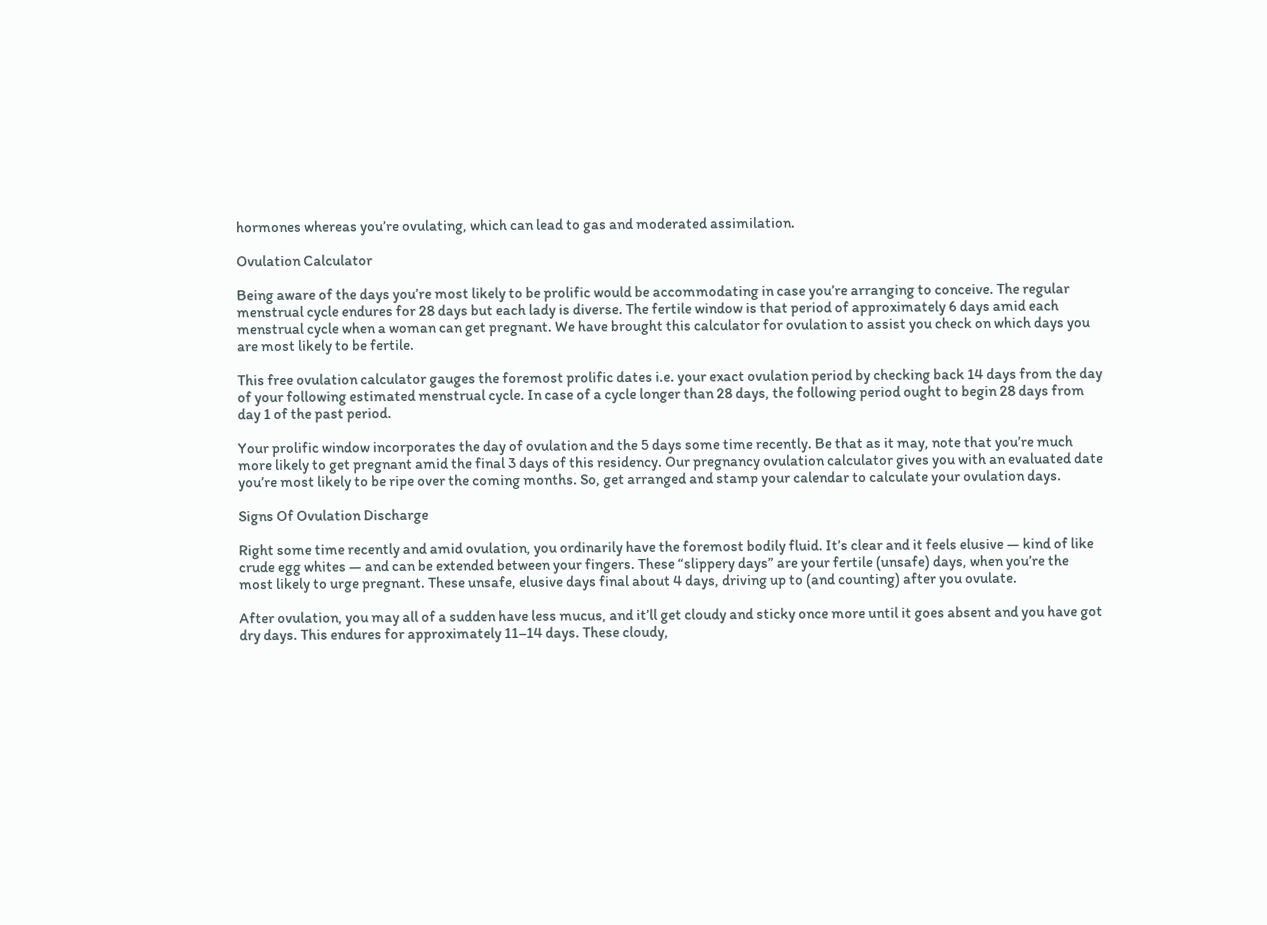hormones whereas you’re ovulating, which can lead to gas and moderated assimilation.

Ovulation Calculator

Being aware of the days you’re most likely to be prolific would be accommodating in case you’re arranging to conceive. The regular menstrual cycle endures for 28 days but each lady is diverse. The fertile window is that period of approximately 6 days amid each menstrual cycle when a woman can get pregnant. We have brought this calculator for ovulation to assist you check on which days you are most likely to be fertile.

This free ovulation calculator gauges the foremost prolific dates i.e. your exact ovulation period by checking back 14 days from the day of your following estimated menstrual cycle. In case of a cycle longer than 28 days, the following period ought to begin 28 days from day 1 of the past period.

Your prolific window incorporates the day of ovulation and the 5 days some time recently. Be that as it may, note that you’re much more likely to get pregnant amid the final 3 days of this residency. Our pregnancy ovulation calculator gives you with an evaluated date you’re most likely to be ripe over the coming months. So, get arranged and stamp your calendar to calculate your ovulation days.

Signs Of Ovulation Discharge

Right some time recently and amid ovulation, you ordinarily have the foremost bodily fluid. It’s clear and it feels elusive — kind of like crude egg whites — and can be extended between your fingers. These “slippery days” are your fertile (unsafe) days, when you’re the most likely to urge pregnant. These unsafe, elusive days final about 4 days, driving up to (and counting) after you ovulate.

After ovulation, you may all of a sudden have less mucus, and it’ll get cloudy and sticky once more until it goes absent and you have got dry days. This endures for approximately 11–14 days. These cloudy,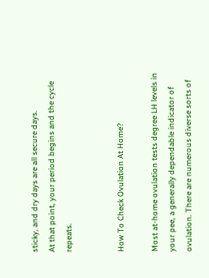sticky, and dry days are all secure days.
At that point, your period begins and the cycle repeats.


How To Check Ovulation At Home?

Most at-home ovulation tests degree LH levels in your pee, a generally dependable indicator of ovulation. There are numerous diverse sorts of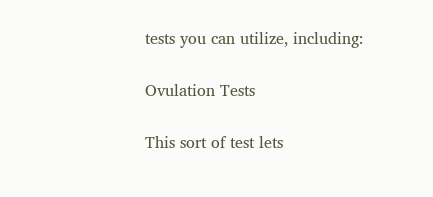tests you can utilize, including:

Ovulation Tests

This sort of test lets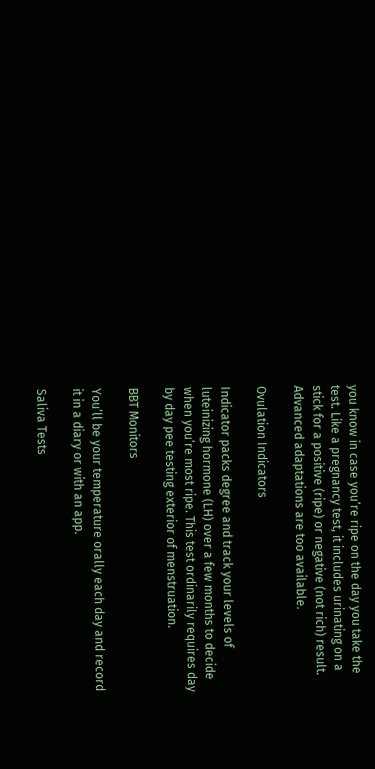you know in case you’re ripe on the day you take the test. Like a pregnancy test, it includes urinating on a stick for a positive (ripe) or negative (not rich) result. Advanced adaptations are too available.

Ovulation Indicators

Indicator packs degree and track your levels of luteinizing hormone (LH) over a few months to decide when you’re most ripe. This test ordinarily requires day by day pee testing exterior of menstruation.

BBT Monitors

You’ll be your temperature orally each day and record it in a diary or with an app.

Saliva Tests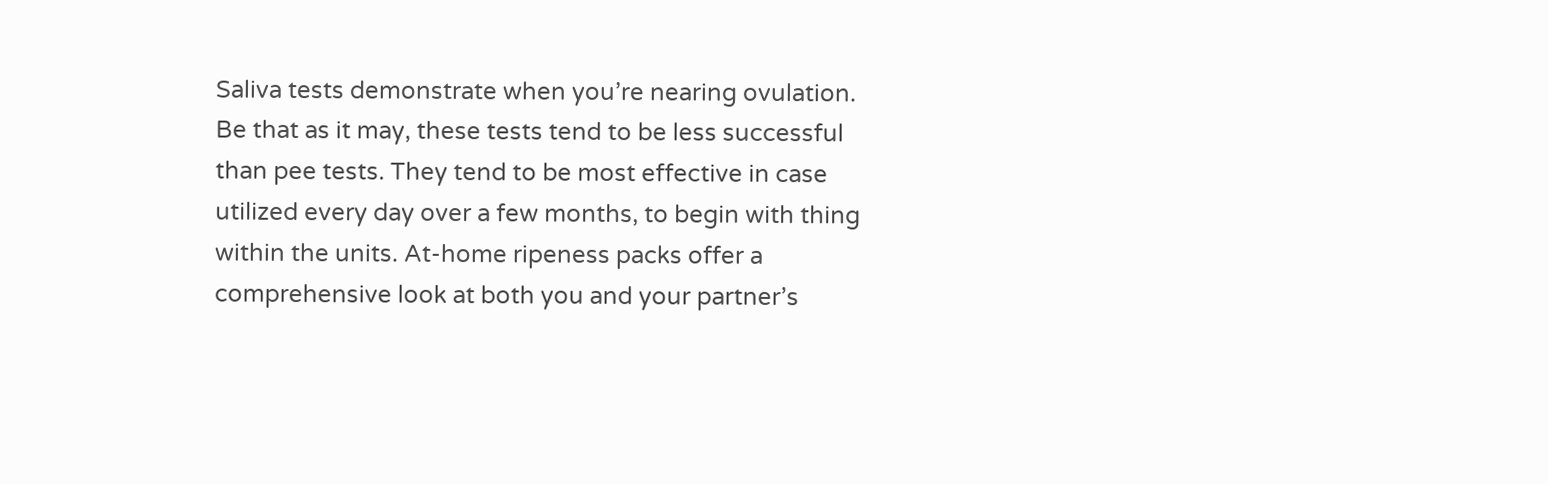Saliva tests demonstrate when you’re nearing ovulation. Be that as it may, these tests tend to be less successful than pee tests. They tend to be most effective in case utilized every day over a few months, to begin with thing within the units. At-home ripeness packs offer a comprehensive look at both you and your partner’s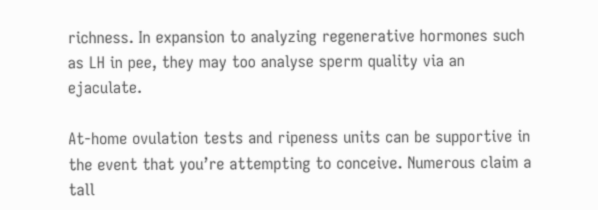richness. In expansion to analyzing regenerative hormones such as LH in pee, they may too analyse sperm quality via an ejaculate.

At-home ovulation tests and ripeness units can be supportive in the event that you’re attempting to conceive. Numerous claim a tall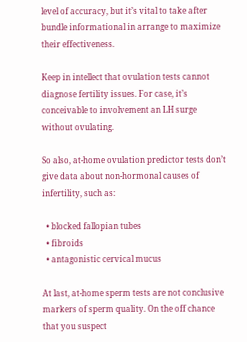level of accuracy, but it’s vital to take after bundle informational in arrange to maximize their effectiveness.

Keep in intellect that ovulation tests cannot diagnose fertility issues. For case, it’s conceivable to involvement an LH surge without ovulating.

So also, at-home ovulation predictor tests don’t give data about non-hormonal causes of infertility, such as:

  • blocked fallopian tubes
  • fibroids
  • antagonistic cervical mucus

At last, at-home sperm tests are not conclusive markers of sperm quality. On the off chance that you suspect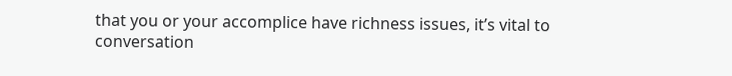that you or your accomplice have richness issues, it’s vital to conversation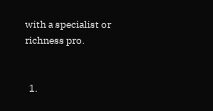with a specialist or richness pro.


  1.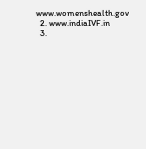www.womenshealth.gov
  2. www.indiaIVF.in
  3.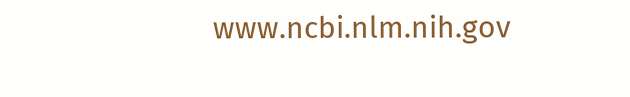www.ncbi.nlm.nih.gov